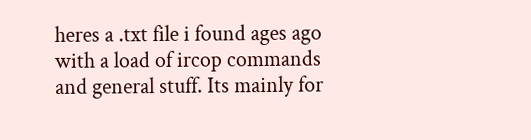heres a .txt file i found ages ago with a load of ircop commands and general stuff. Its mainly for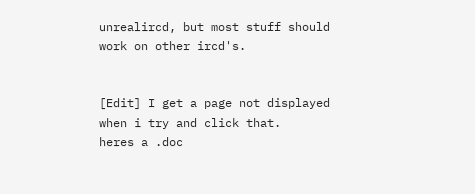unrealircd, but most stuff should work on other ircd's.


[Edit] I get a page not displayed when i try and click that.
heres a .doc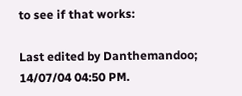to see if that works:

Last edited by Danthemandoo; 14/07/04 04:50 PM.